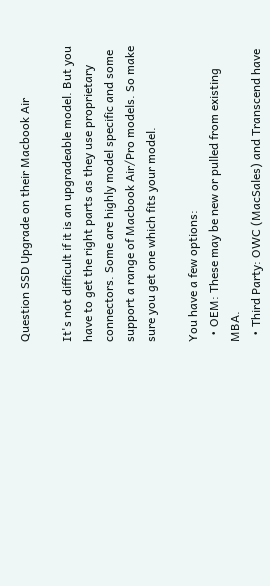Question SSD Upgrade on their Macbook Air

It's not difficult if it is an upgradeable model. But you have to get the right parts as they use proprietary connectors. Some are highly model specific and some support a range of Macbook Air/Pro models. So make sure you get one which fits your model.

You have a few options:
  • OEM: These may be new or pulled from existing MBA.
  • Third Party: OWC (MacSales) and Transcend have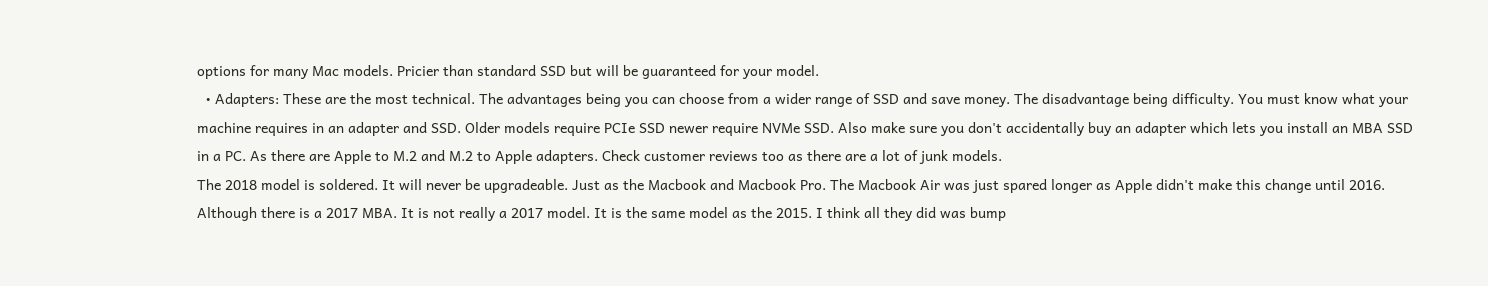options for many Mac models. Pricier than standard SSD but will be guaranteed for your model.
  • Adapters: These are the most technical. The advantages being you can choose from a wider range of SSD and save money. The disadvantage being difficulty. You must know what your machine requires in an adapter and SSD. Older models require PCIe SSD newer require NVMe SSD. Also make sure you don't accidentally buy an adapter which lets you install an MBA SSD in a PC. As there are Apple to M.2 and M.2 to Apple adapters. Check customer reviews too as there are a lot of junk models.
The 2018 model is soldered. It will never be upgradeable. Just as the Macbook and Macbook Pro. The Macbook Air was just spared longer as Apple didn't make this change until 2016. Although there is a 2017 MBA. It is not really a 2017 model. It is the same model as the 2015. I think all they did was bump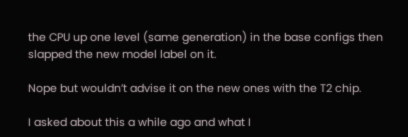the CPU up one level (same generation) in the base configs then slapped the new model label on it.

Nope but wouldn’t advise it on the new ones with the T2 chip.

I asked about this a while ago and what I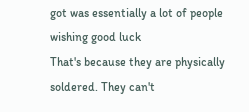got was essentially a lot of people wishing good luck
That's because they are physically soldered. They can't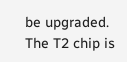be upgraded. The T2 chip is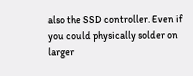also the SSD controller. Even if you could physically solder on larger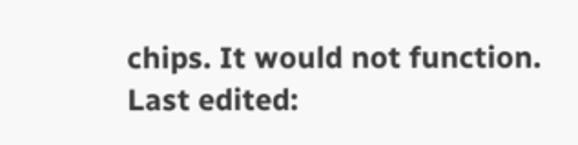chips. It would not function.
Last edited: